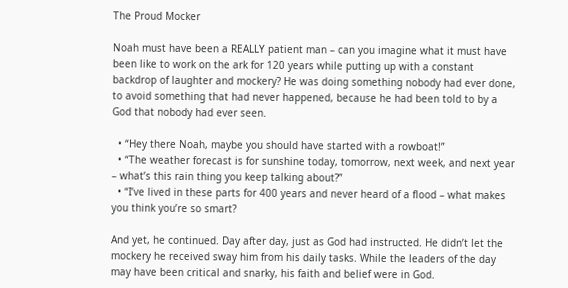The Proud Mocker

Noah must have been a REALLY patient man – can you imagine what it must have been like to work on the ark for 120 years while putting up with a constant backdrop of laughter and mockery? He was doing something nobody had ever done, to avoid something that had never happened, because he had been told to by a God that nobody had ever seen.

  • “Hey there Noah, maybe you should have started with a rowboat!”
  • “The weather forecast is for sunshine today, tomorrow, next week, and next year – what’s this rain thing you keep talking about?”
  • “I’ve lived in these parts for 400 years and never heard of a flood – what makes you think you’re so smart?

And yet, he continued. Day after day, just as God had instructed. He didn’t let the mockery he received sway him from his daily tasks. While the leaders of the day may have been critical and snarky, his faith and belief were in God.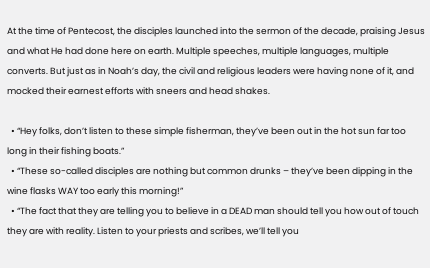At the time of Pentecost, the disciples launched into the sermon of the decade, praising Jesus and what He had done here on earth. Multiple speeches, multiple languages, multiple converts. But just as in Noah’s day, the civil and religious leaders were having none of it, and mocked their earnest efforts with sneers and head shakes.

  • “Hey folks, don’t listen to these simple fisherman, they’ve been out in the hot sun far too long in their fishing boats.”
  • “These so-called disciples are nothing but common drunks – they’ve been dipping in the wine flasks WAY too early this morning!”
  • “The fact that they are telling you to believe in a DEAD man should tell you how out of touch they are with reality. Listen to your priests and scribes, we’ll tell you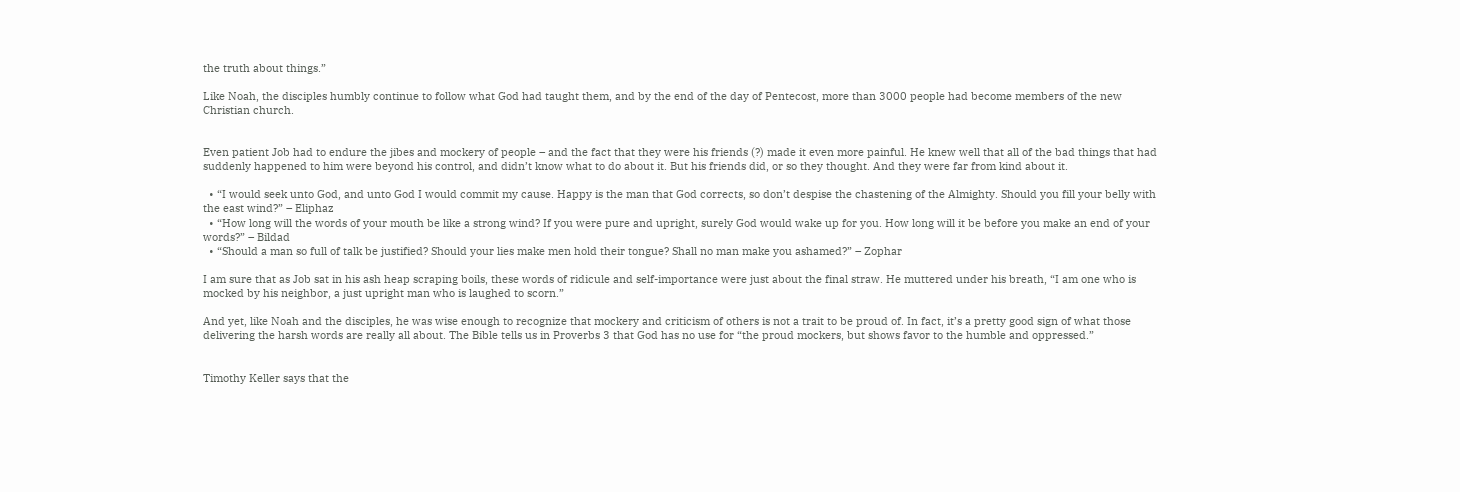the truth about things.”

Like Noah, the disciples humbly continue to follow what God had taught them, and by the end of the day of Pentecost, more than 3000 people had become members of the new Christian church.


Even patient Job had to endure the jibes and mockery of people – and the fact that they were his friends (?) made it even more painful. He knew well that all of the bad things that had suddenly happened to him were beyond his control, and didn’t know what to do about it. But his friends did, or so they thought. And they were far from kind about it.

  • “I would seek unto God, and unto God I would commit my cause. Happy is the man that God corrects, so don’t despise the chastening of the Almighty. Should you fill your belly with the east wind?” – Eliphaz
  • “How long will the words of your mouth be like a strong wind? If you were pure and upright, surely God would wake up for you. How long will it be before you make an end of your words?” – Bildad
  • “Should a man so full of talk be justified? Should your lies make men hold their tongue? Shall no man make you ashamed?” – Zophar

I am sure that as Job sat in his ash heap scraping boils, these words of ridicule and self-importance were just about the final straw. He muttered under his breath, “I am one who is mocked by his neighbor, a just upright man who is laughed to scorn.”

And yet, like Noah and the disciples, he was wise enough to recognize that mockery and criticism of others is not a trait to be proud of. In fact, it’s a pretty good sign of what those delivering the harsh words are really all about. The Bible tells us in Proverbs 3 that God has no use for “the proud mockers, but shows favor to the humble and oppressed.”


Timothy Keller says that the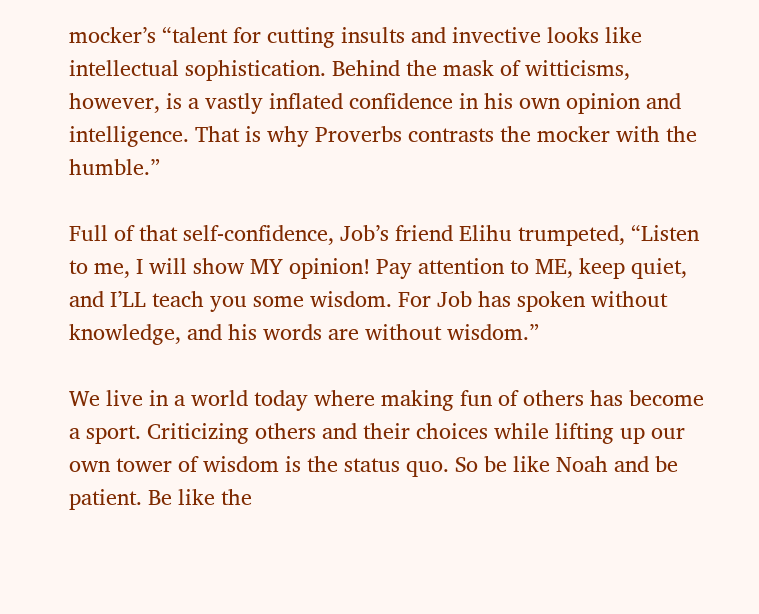mocker’s “talent for cutting insults and invective looks like intellectual sophistication. Behind the mask of witticisms, however, is a vastly inflated confidence in his own opinion and intelligence. That is why Proverbs contrasts the mocker with the humble.”

Full of that self-confidence, Job’s friend Elihu trumpeted, “Listen to me, I will show MY opinion! Pay attention to ME, keep quiet, and I’LL teach you some wisdom. For Job has spoken without knowledge, and his words are without wisdom.”

We live in a world today where making fun of others has become a sport. Criticizing others and their choices while lifting up our own tower of wisdom is the status quo. So be like Noah and be patient. Be like the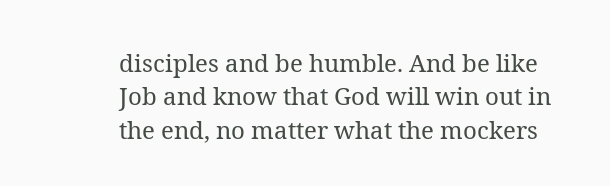disciples and be humble. And be like Job and know that God will win out in the end, no matter what the mockers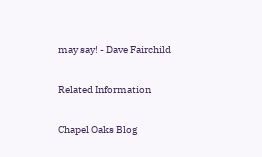may say! - Dave Fairchild

Related Information

Chapel Oaks Blog